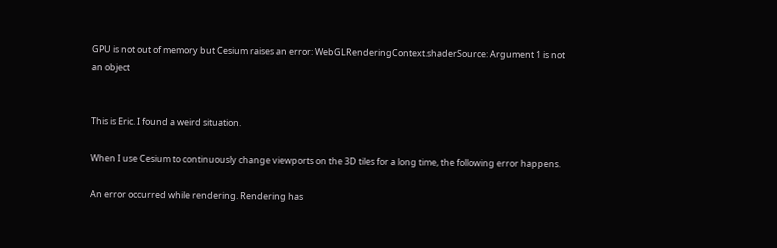GPU is not out of memory but Cesium raises an error: WebGLRenderingContext.shaderSource: Argument 1 is not an object


This is Eric. I found a weird situation.

When I use Cesium to continuously change viewports on the 3D tiles for a long time, the following error happens.

An error occurred while rendering. Rendering has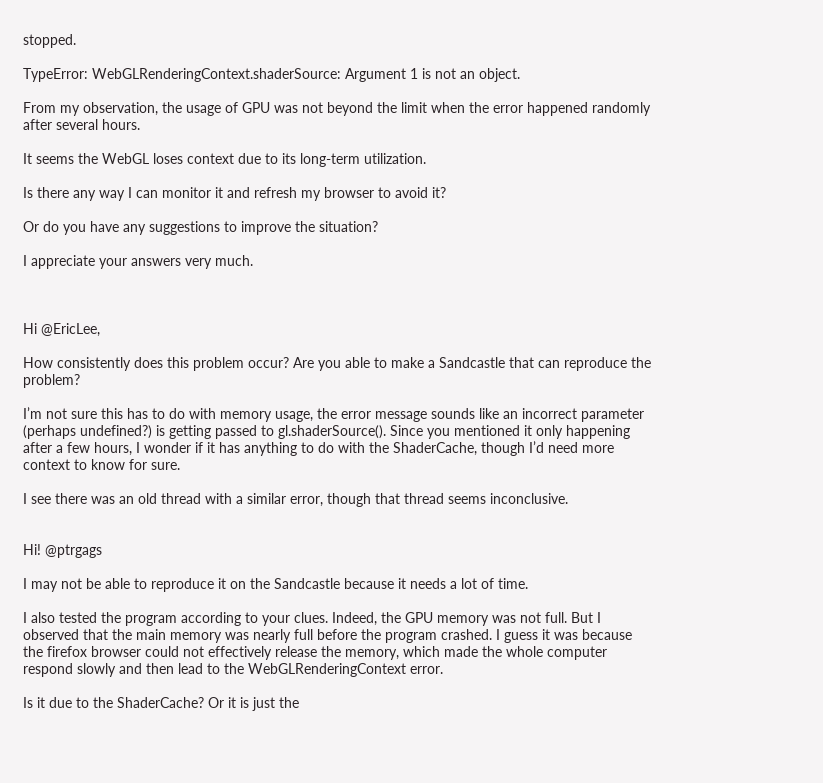stopped.

TypeError: WebGLRenderingContext.shaderSource: Argument 1 is not an object.

From my observation, the usage of GPU was not beyond the limit when the error happened randomly after several hours.

It seems the WebGL loses context due to its long-term utilization.

Is there any way I can monitor it and refresh my browser to avoid it?

Or do you have any suggestions to improve the situation?

I appreciate your answers very much.



Hi @EricLee,

How consistently does this problem occur? Are you able to make a Sandcastle that can reproduce the problem?

I’m not sure this has to do with memory usage, the error message sounds like an incorrect parameter (perhaps undefined?) is getting passed to gl.shaderSource(). Since you mentioned it only happening after a few hours, I wonder if it has anything to do with the ShaderCache, though I’d need more context to know for sure.

I see there was an old thread with a similar error, though that thread seems inconclusive.


Hi! @ptrgags

I may not be able to reproduce it on the Sandcastle because it needs a lot of time.

I also tested the program according to your clues. Indeed, the GPU memory was not full. But I observed that the main memory was nearly full before the program crashed. I guess it was because the firefox browser could not effectively release the memory, which made the whole computer respond slowly and then lead to the WebGLRenderingContext error.

Is it due to the ShaderCache? Or it is just the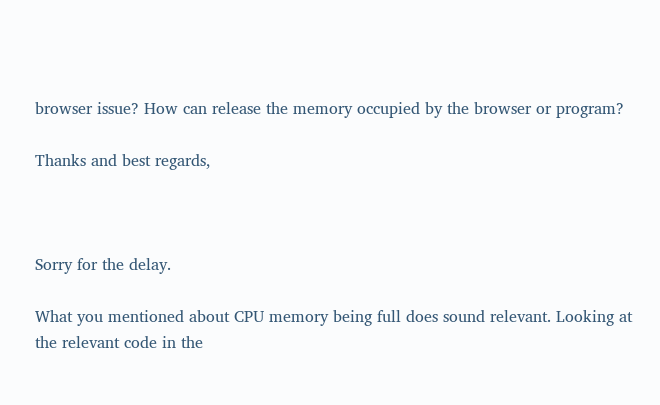browser issue? How can release the memory occupied by the browser or program?

Thanks and best regards,



Sorry for the delay.

What you mentioned about CPU memory being full does sound relevant. Looking at the relevant code in the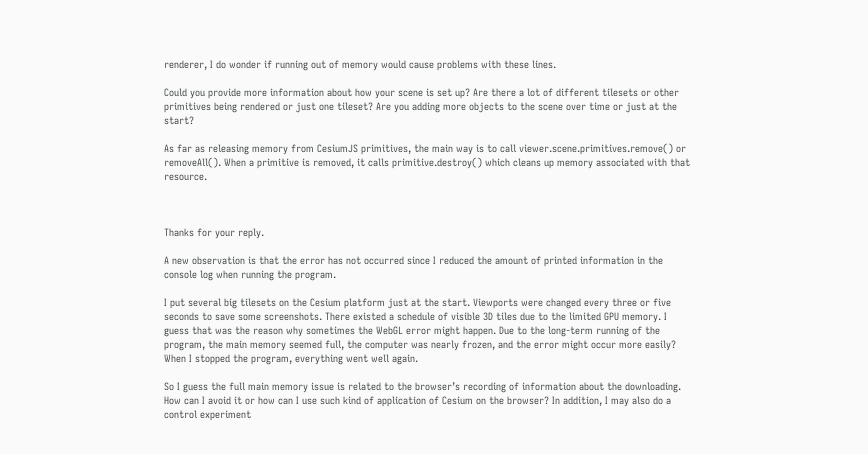renderer, I do wonder if running out of memory would cause problems with these lines.

Could you provide more information about how your scene is set up? Are there a lot of different tilesets or other primitives being rendered or just one tileset? Are you adding more objects to the scene over time or just at the start?

As far as releasing memory from CesiumJS primitives, the main way is to call viewer.scene.primitives.remove() or removeAll(). When a primitive is removed, it calls primitive.destroy() which cleans up memory associated with that resource.



Thanks for your reply.

A new observation is that the error has not occurred since I reduced the amount of printed information in the console log when running the program.

I put several big tilesets on the Cesium platform just at the start. Viewports were changed every three or five seconds to save some screenshots. There existed a schedule of visible 3D tiles due to the limited GPU memory. I guess that was the reason why sometimes the WebGL error might happen. Due to the long-term running of the program, the main memory seemed full, the computer was nearly frozen, and the error might occur more easily? When I stopped the program, everything went well again.

So I guess the full main memory issue is related to the browser’s recording of information about the downloading. How can I avoid it or how can I use such kind of application of Cesium on the browser? In addition, I may also do a control experiment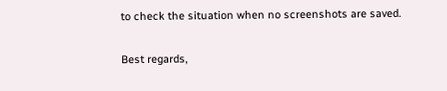to check the situation when no screenshots are saved.

Best regards,